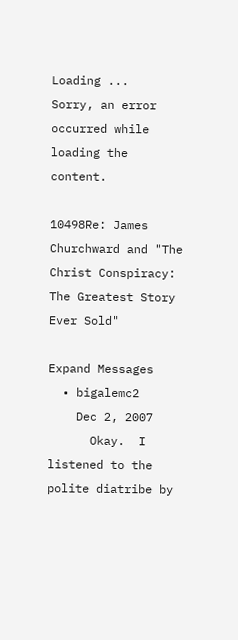Loading ...
Sorry, an error occurred while loading the content.

10498Re: James Churchward and "The Christ Conspiracy: The Greatest Story Ever Sold"

Expand Messages
  • bigalemc2
    Dec 2, 2007
      Okay.  I listened to the polite diatribe by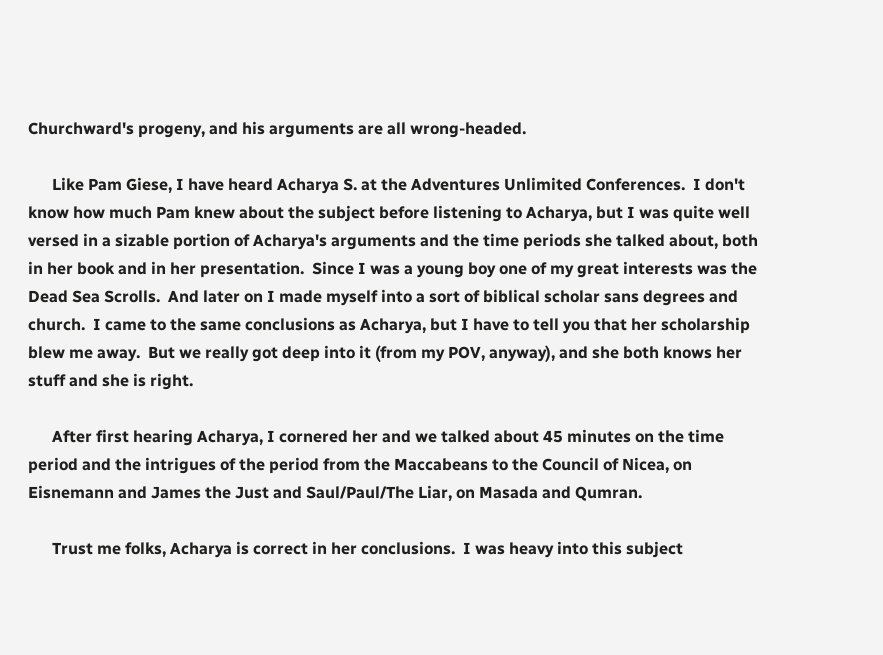Churchward's progeny, and his arguments are all wrong-headed.

      Like Pam Giese, I have heard Acharya S. at the Adventures Unlimited Conferences.  I don't know how much Pam knew about the subject before listening to Acharya, but I was quite well versed in a sizable portion of Acharya's arguments and the time periods she talked about, both in her book and in her presentation.  Since I was a young boy one of my great interests was the Dead Sea Scrolls.  And later on I made myself into a sort of biblical scholar sans degrees and church.  I came to the same conclusions as Acharya, but I have to tell you that her scholarship blew me away.  But we really got deep into it (from my POV, anyway), and she both knows her stuff and she is right.

      After first hearing Acharya, I cornered her and we talked about 45 minutes on the time period and the intrigues of the period from the Maccabeans to the Council of Nicea, on Eisnemann and James the Just and Saul/Paul/The Liar, on Masada and Qumran.

      Trust me folks, Acharya is correct in her conclusions.  I was heavy into this subject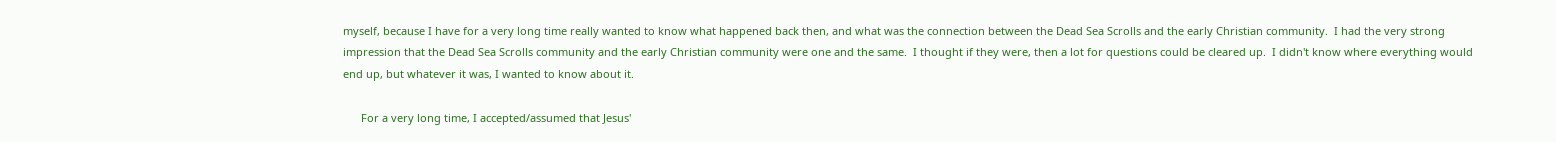myself, because I have for a very long time really wanted to know what happened back then, and what was the connection between the Dead Sea Scrolls and the early Christian community.  I had the very strong impression that the Dead Sea Scrolls community and the early Christian community were one and the same.  I thought if they were, then a lot for questions could be cleared up.  I didn't know where everything would end up, but whatever it was, I wanted to know about it.

      For a very long time, I accepted/assumed that Jesus'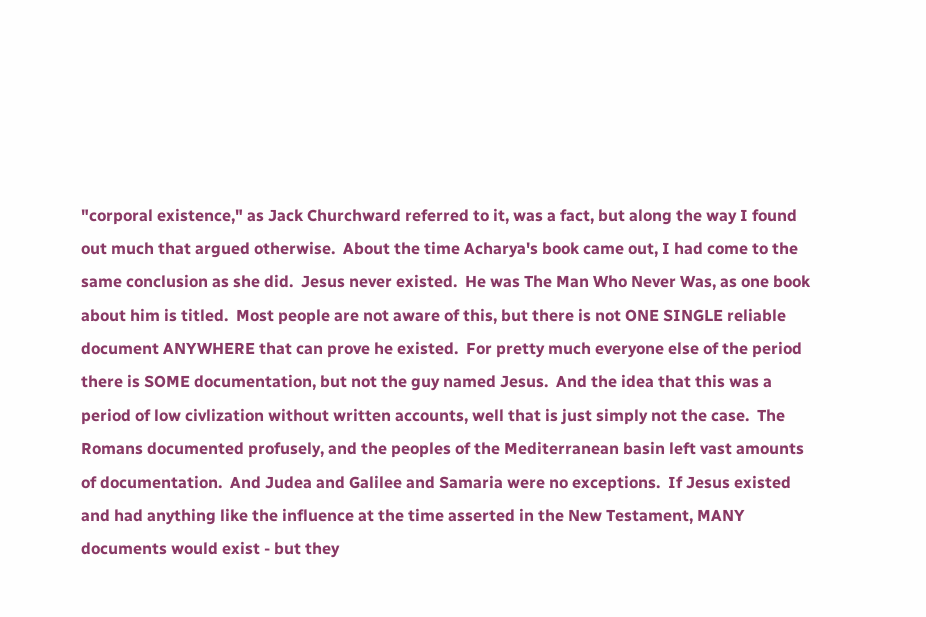"corporal existence," as Jack Churchward referred to it, was a fact, but along the way I found out much that argued otherwise.  About the time Acharya's book came out, I had come to the same conclusion as she did.  Jesus never existed.  He was The Man Who Never Was, as one book about him is titled.  Most people are not aware of this, but there is not ONE SINGLE reliable document ANYWHERE that can prove he existed.  For pretty much everyone else of the period there is SOME documentation, but not the guy named Jesus.  And the idea that this was a period of low civlization without written accounts, well that is just simply not the case.  The Romans documented profusely, and the peoples of the Mediterranean basin left vast amounts of documentation.  And Judea and Galilee and Samaria were no exceptions.  If Jesus existed and had anything like the influence at the time asserted in the New Testament, MANY documents would exist - but they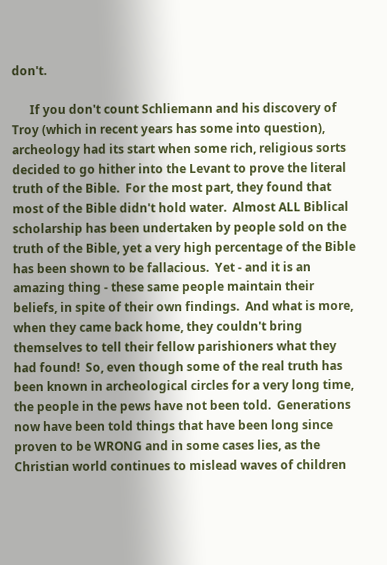don't.

      If you don't count Schliemann and his discovery of Troy (which in recent years has some into question), archeology had its start when some rich, religious sorts decided to go hither into the Levant to prove the literal truth of the Bible.  For the most part, they found that most of the Bible didn't hold water.  Almost ALL Biblical scholarship has been undertaken by people sold on the truth of the Bible, yet a very high percentage of the Bible has been shown to be fallacious.  Yet - and it is an amazing thing - these same people maintain their beliefs, in spite of their own findings.  And what is more, when they came back home, they couldn't bring themselves to tell their fellow parishioners what they had found!  So, even though some of the real truth has been known in archeological circles for a very long time, the people in the pews have not been told.  Generations now have been told things that have been long since proven to be WRONG and in some cases lies, as the Christian world continues to mislead waves of children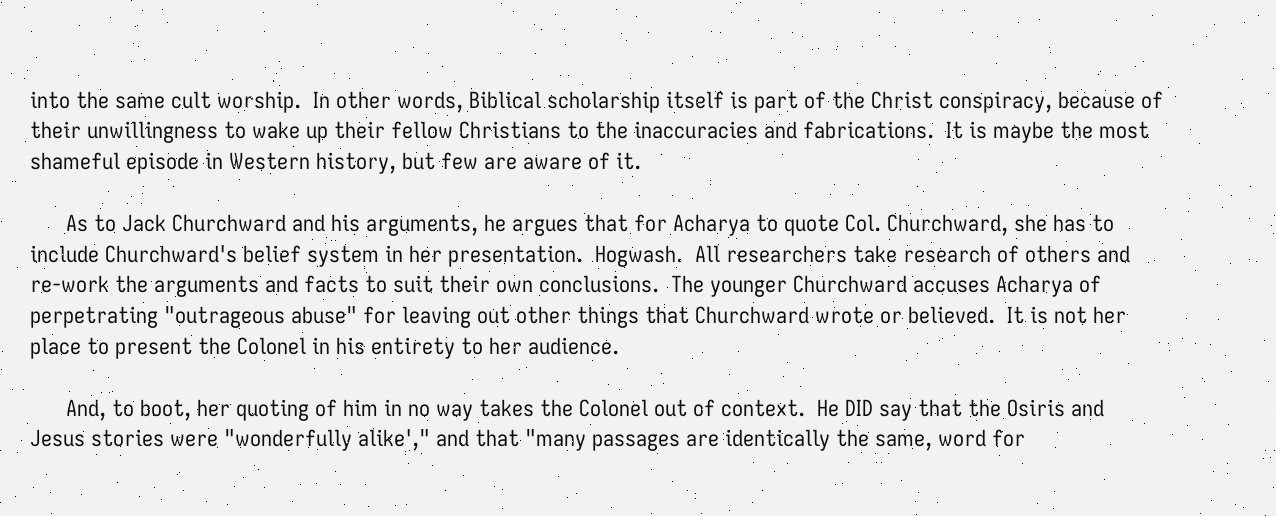into the same cult worship.  In other words, Biblical scholarship itself is part of the Christ conspiracy, because of their unwillingness to wake up their fellow Christians to the inaccuracies and fabrications.  It is maybe the most shameful episode in Western history, but few are aware of it.

      As to Jack Churchward and his arguments, he argues that for Acharya to quote Col. Churchward, she has to include Churchward's belief system in her presentation.  Hogwash.  All researchers take research of others and re-work the arguments and facts to suit their own conclusions.  The younger Churchward accuses Acharya of perpetrating "outrageous abuse" for leaving out other things that Churchward wrote or believed.  It is not her place to present the Colonel in his entirety to her audience.

      And, to boot, her quoting of him in no way takes the Colonel out of context.  He DID say that the Osiris and Jesus stories were "wonderfully alike'," and that "many passages are identically the same, word for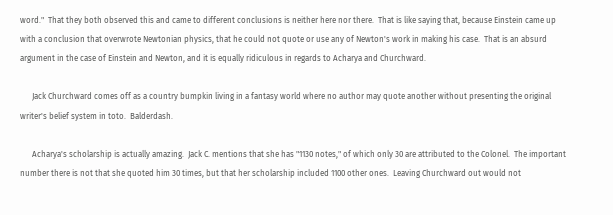word."  That they both observed this and came to different conclusions is neither here nor there.  That is like saying that, because Einstein came up with a conclusion that overwrote Newtonian physics, that he could not quote or use any of Newton's work in making his case.  That is an absurd argument in the case of Einstein and Newton, and it is equally ridiculous in regards to Acharya and Churchward.

      Jack Churchward comes off as a country bumpkin living in a fantasy world where no author may quote another without presenting the original writer's belief system in toto.  Balderdash.

      Acharya's scholarship is actually amazing.  Jack C. mentions that she has "1130 notes," of which only 30 are attributed to the Colonel.  The important number there is not that she quoted him 30 times, but that her scholarship included 1100 other ones.  Leaving Churchward out would not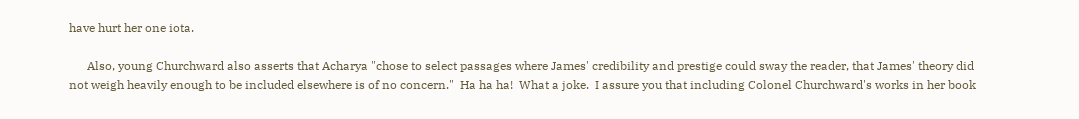have hurt her one iota.

      Also, young Churchward also asserts that Acharya "chose to select passages where James' credibility and prestige could sway the reader, that James' theory did not weigh heavily enough to be included elsewhere is of no concern."  Ha ha ha!  What a joke.  I assure you that including Colonel Churchward's works in her book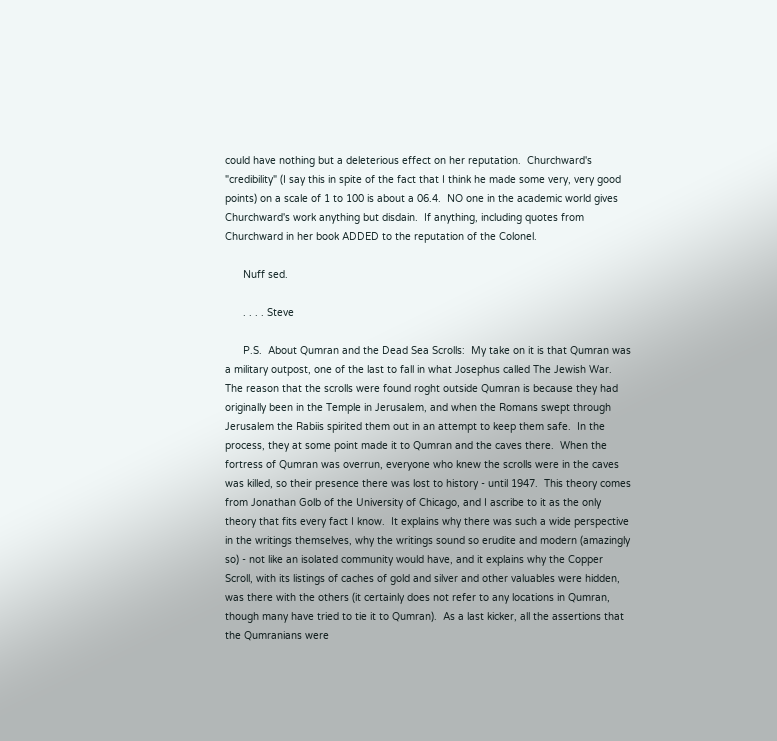could have nothing but a deleterious effect on her reputation.  Churchward's "credibility" (I say this in spite of the fact that I think he made some very, very good points) on a scale of 1 to 100 is about a 06.4.  NO one in the academic world gives Churchward's work anything but disdain.  If anything, including quotes from Churchward in her book ADDED to the reputation of the Colonel.

      Nuff sed.

      . . . . Steve

      P.S.  About Qumran and the Dead Sea Scrolls:  My take on it is that Qumran was a military outpost, one of the last to fall in what Josephus called The Jewish War.  The reason that the scrolls were found roght outside Qumran is because they had originally been in the Temple in Jerusalem, and when the Romans swept through Jerusalem the Rabiis spirited them out in an attempt to keep them safe.  In the process, they at some point made it to Qumran and the caves there.  When the fortress of Qumran was overrun, everyone who knew the scrolls were in the caves was killed, so their presence there was lost to history - until 1947.  This theory comes from Jonathan Golb of the University of Chicago, and I ascribe to it as the only theory that fits every fact I know.  It explains why there was such a wide perspective in the writings themselves, why the writings sound so erudite and modern (amazingly so) - not like an isolated community would have, and it explains why the Copper Scroll, with its listings of caches of gold and silver and other valuables were hidden, was there with the others (it certainly does not refer to any locations in Qumran, though many have tried to tie it to Qumran).  As a last kicker, all the assertions that the Qumranians were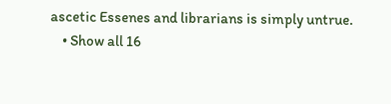ascetic Essenes and librarians is simply untrue.
    • Show all 16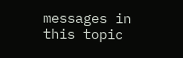messages in this topic